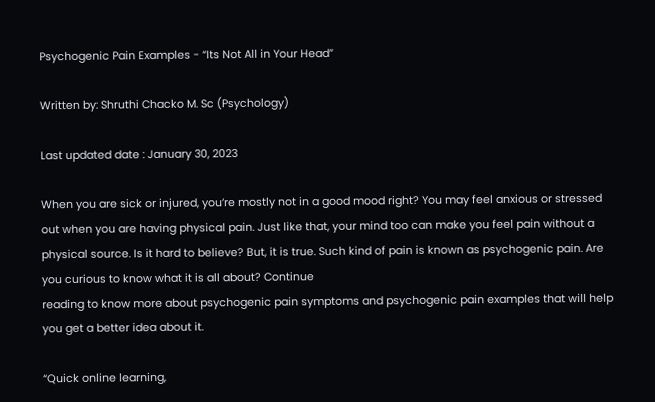Psychogenic Pain Examples - “Its Not All in Your Head”

Written by: Shruthi Chacko M. Sc (Psychology)

Last updated date : January 30, 2023

When you are sick or injured, you’re mostly not in a good mood right? You may feel anxious or stressed out when you are having physical pain. Just like that, your mind too can make you feel pain without a physical source. Is it hard to believe? But, it is true. Such kind of pain is known as psychogenic pain. Are you curious to know what it is all about? Continue
reading to know more about psychogenic pain symptoms and psychogenic pain examples that will help you get a better idea about it.

“Quick online learning,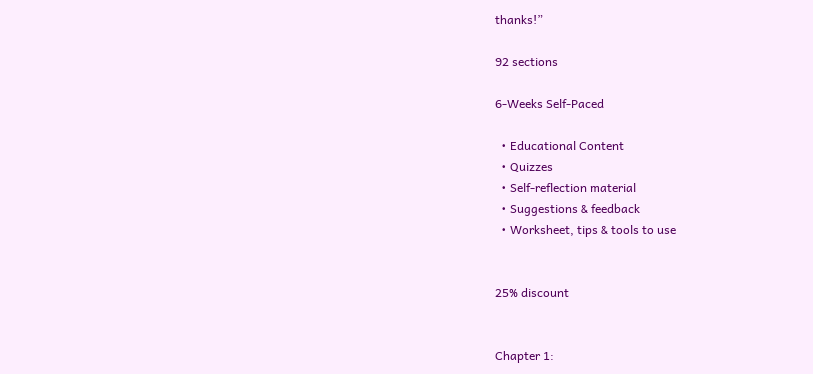thanks!”

92 sections

6-Weeks Self-Paced

  • Educational Content
  • Quizzes
  • Self-reflection material
  • Suggestions & feedback
  • Worksheet, tips & tools to use


25% discount


Chapter 1: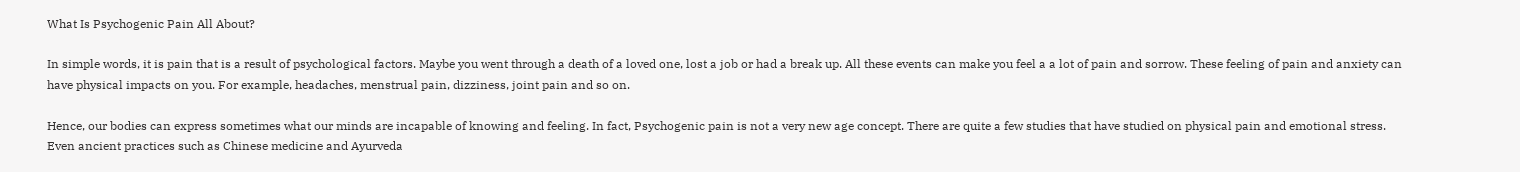What Is Psychogenic Pain All About?

In simple words, it is pain that is a result of psychological factors. Maybe you went through a death of a loved one, lost a job or had a break up. All these events can make you feel a a lot of pain and sorrow. These feeling of pain and anxiety can have physical impacts on you. For example, headaches, menstrual pain, dizziness, joint pain and so on.

Hence, our bodies can express sometimes what our minds are incapable of knowing and feeling. In fact, Psychogenic pain is not a very new age concept. There are quite a few studies that have studied on physical pain and emotional stress. Even ancient practices such as Chinese medicine and Ayurveda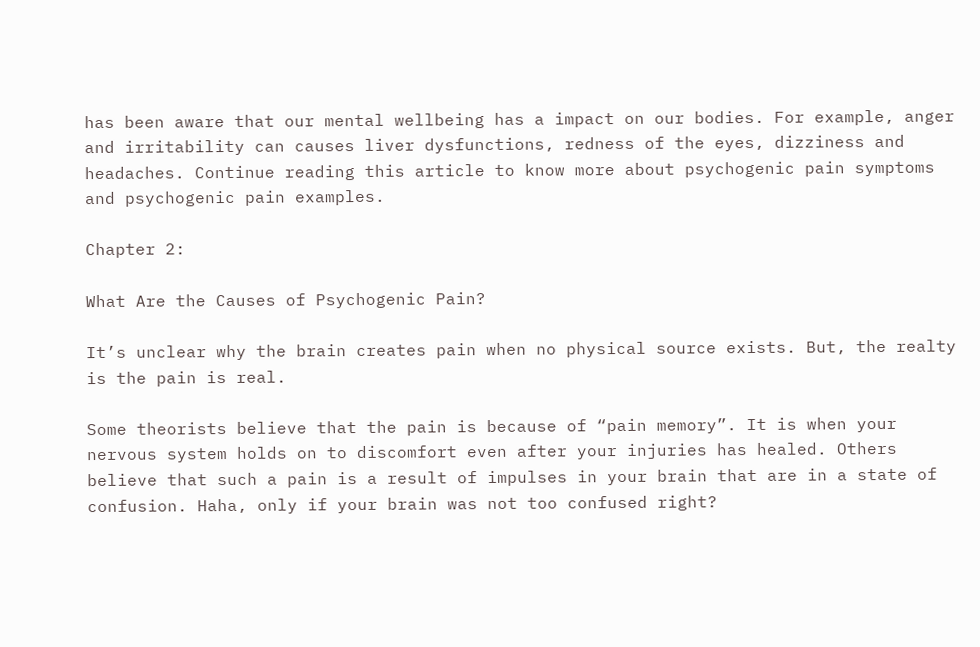has been aware that our mental wellbeing has a impact on our bodies. For example, anger and irritability can causes liver dysfunctions, redness of the eyes, dizziness and headaches. Continue reading this article to know more about psychogenic pain symptoms and psychogenic pain examples.

Chapter 2:

What Are the Causes of Psychogenic Pain?

It’s unclear why the brain creates pain when no physical source exists. But, the realty is the pain is real.

Some theorists believe that the pain is because of “pain memory”. It is when your nervous system holds on to discomfort even after your injuries has healed. Others believe that such a pain is a result of impulses in your brain that are in a state of confusion. Haha, only if your brain was not too confused right?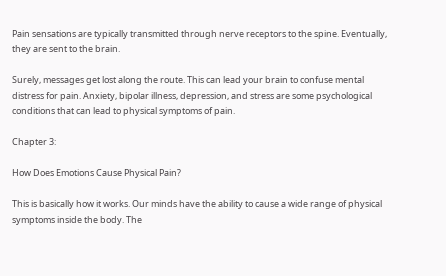Pain sensations are typically transmitted through nerve receptors to the spine. Eventually, they are sent to the brain.

Surely, messages get lost along the route. This can lead your brain to confuse mental distress for pain. Anxiety, bipolar illness, depression, and stress are some psychological conditions that can lead to physical symptoms of pain.

Chapter 3:

How Does Emotions Cause Physical Pain?

This is basically how it works. Our minds have the ability to cause a wide range of physical symptoms inside the body. The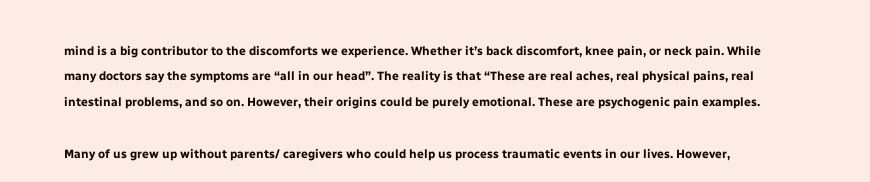mind is a big contributor to the discomforts we experience. Whether it’s back discomfort, knee pain, or neck pain. While many doctors say the symptoms are “all in our head”. The reality is that “These are real aches, real physical pains, real intestinal problems, and so on. However, their origins could be purely emotional. These are psychogenic pain examples.

Many of us grew up without parents/ caregivers who could help us process traumatic events in our lives. However,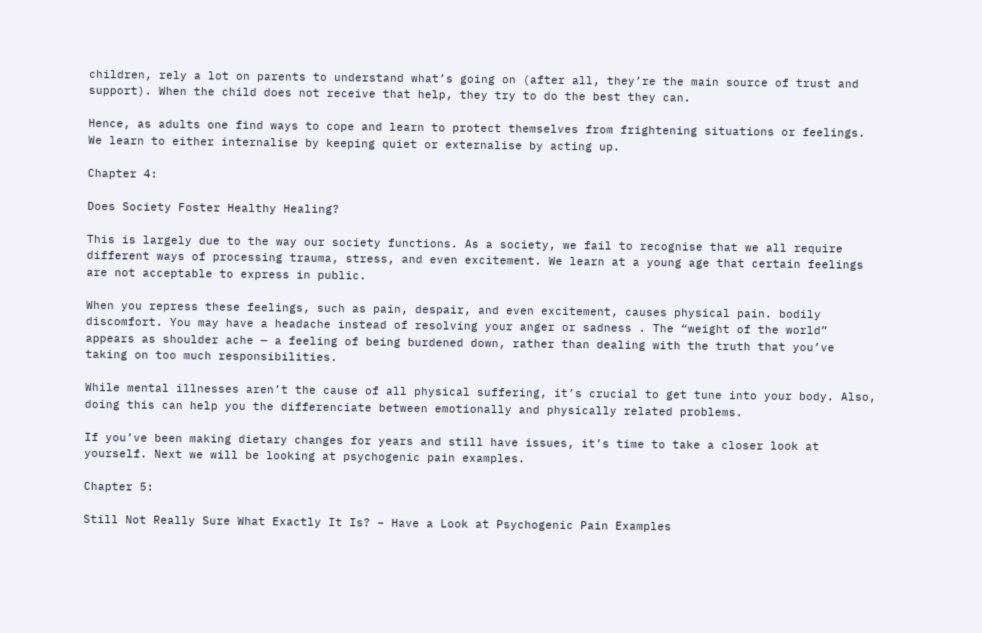children, rely a lot on parents to understand what’s going on (after all, they’re the main source of trust and support). When the child does not receive that help, they try to do the best they can.

Hence, as adults one find ways to cope and learn to protect themselves from frightening situations or feelings. We learn to either internalise by keeping quiet or externalise by acting up.

Chapter 4:

Does Society Foster Healthy Healing?

This is largely due to the way our society functions. As a society, we fail to recognise that we all require different ways of processing trauma, stress, and even excitement. We learn at a young age that certain feelings are not acceptable to express in public.

When you repress these feelings, such as pain, despair, and even excitement, causes physical pain. bodily discomfort. You may have a headache instead of resolving your anger or sadness . The “weight of the world” appears as shoulder ache — a feeling of being burdened down, rather than dealing with the truth that you’ve taking on too much responsibilities.

While mental illnesses aren’t the cause of all physical suffering, it’s crucial to get tune into your body. Also, doing this can help you the differenciate between emotionally and physically related problems.

If you’ve been making dietary changes for years and still have issues, it’s time to take a closer look at yourself. Next we will be looking at psychogenic pain examples.

Chapter 5:

Still Not Really Sure What Exactly It Is? – Have a Look at Psychogenic Pain Examples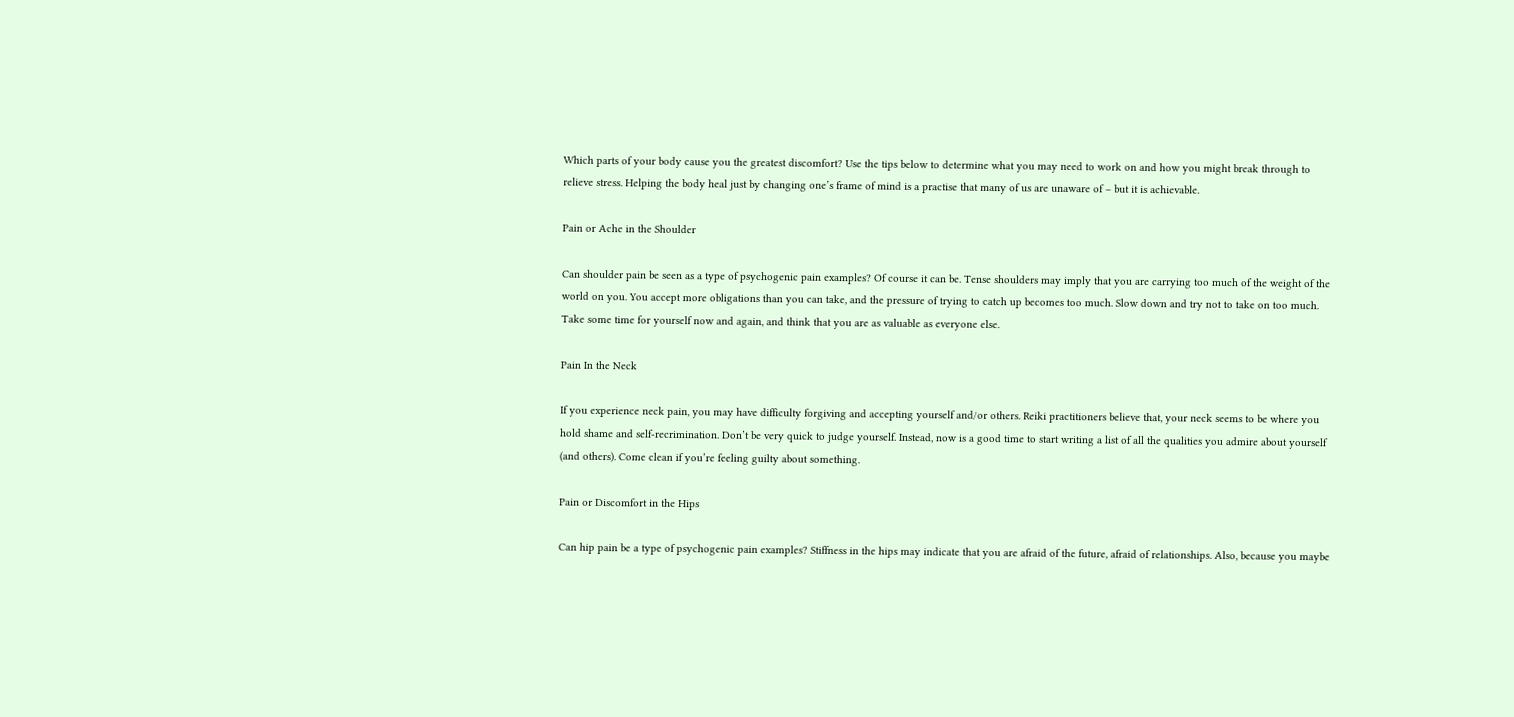Which parts of your body cause you the greatest discomfort? Use the tips below to determine what you may need to work on and how you might break through to relieve stress. Helping the body heal just by changing one’s frame of mind is a practise that many of us are unaware of – but it is achievable.

Pain or Ache in the Shoulder

Can shoulder pain be seen as a type of psychogenic pain examples? Of course it can be. Tense shoulders may imply that you are carrying too much of the weight of the world on you. You accept more obligations than you can take, and the pressure of trying to catch up becomes too much. Slow down and try not to take on too much. Take some time for yourself now and again, and think that you are as valuable as everyone else.

Pain In the Neck

If you experience neck pain, you may have difficulty forgiving and accepting yourself and/or others. Reiki practitioners believe that, your neck seems to be where you hold shame and self-recrimination. Don’t be very quick to judge yourself. Instead, now is a good time to start writing a list of all the qualities you admire about yourself (and others). Come clean if you’re feeling guilty about something.

Pain or Discomfort in the Hips

Can hip pain be a type of psychogenic pain examples? Stiffness in the hips may indicate that you are afraid of the future, afraid of relationships. Also, because you maybe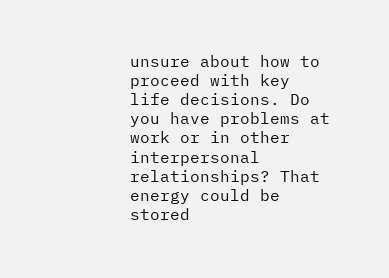unsure about how to proceed with key life decisions. Do you have problems at work or in other interpersonal relationships? That energy could be stored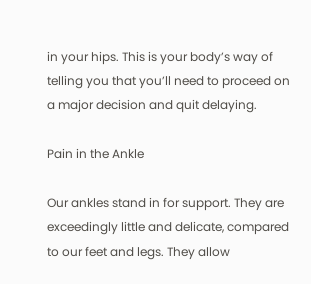in your hips. This is your body’s way of telling you that you’ll need to proceed on a major decision and quit delaying.

Pain in the Ankle

Our ankles stand in for support. They are exceedingly little and delicate, compared to our feet and legs. They allow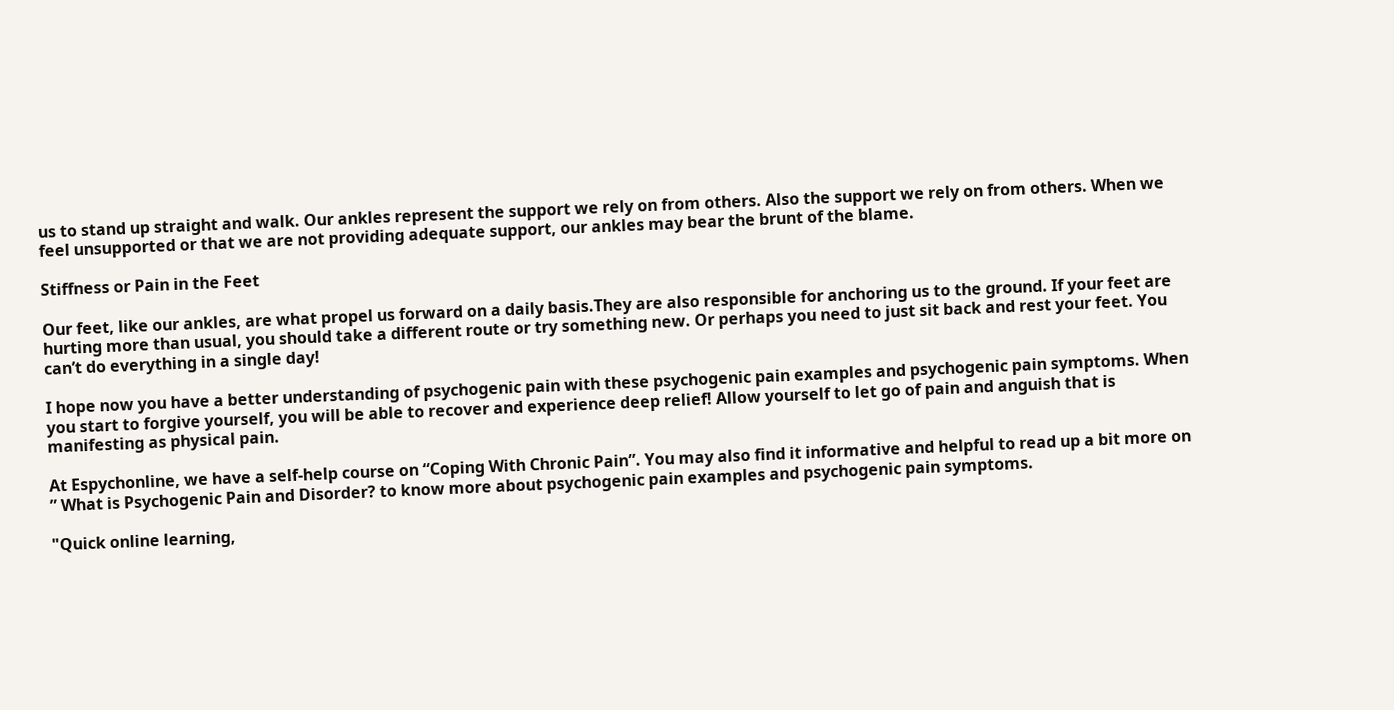us to stand up straight and walk. Our ankles represent the support we rely on from others. Also the support we rely on from others. When we feel unsupported or that we are not providing adequate support, our ankles may bear the brunt of the blame.

Stiffness or Pain in the Feet

Our feet, like our ankles, are what propel us forward on a daily basis.They are also responsible for anchoring us to the ground. If your feet are hurting more than usual, you should take a different route or try something new. Or perhaps you need to just sit back and rest your feet. You can’t do everything in a single day!

I hope now you have a better understanding of psychogenic pain with these psychogenic pain examples and psychogenic pain symptoms. When you start to forgive yourself, you will be able to recover and experience deep relief! Allow yourself to let go of pain and anguish that is manifesting as physical pain.

At Espychonline, we have a self-help course on “Coping With Chronic Pain”. You may also find it informative and helpful to read up a bit more on ” What is Psychogenic Pain and Disorder? to know more about psychogenic pain examples and psychogenic pain symptoms.

"Quick online learning,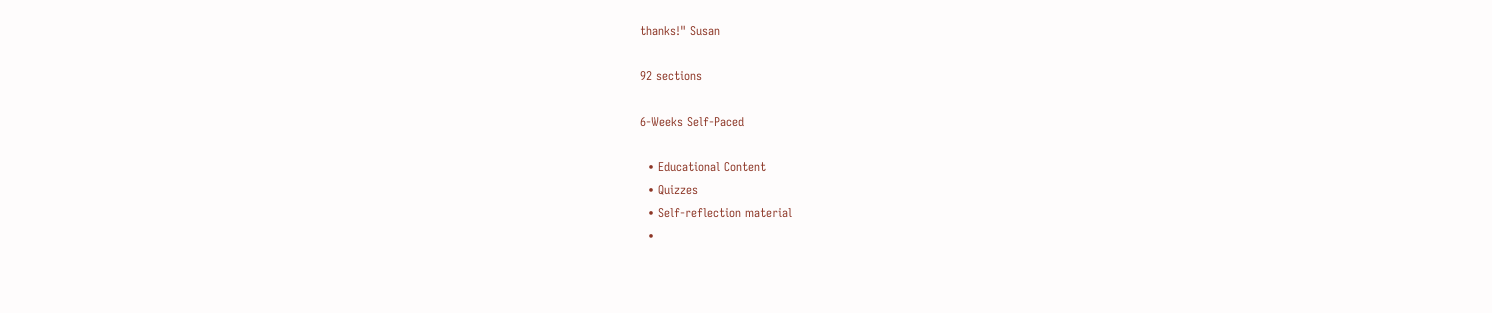thanks!" Susan

92 sections

6-Weeks Self-Paced

  • Educational Content
  • Quizzes
  • Self-reflection material
  •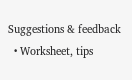Suggestions & feedback
  • Worksheet, tips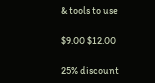& tools to use

$9.00 $12.00

25% discount